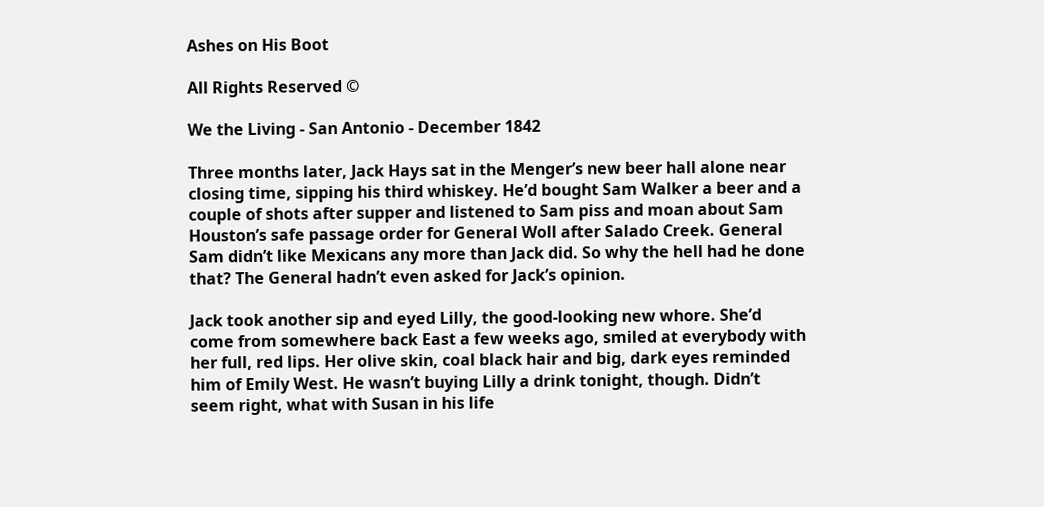Ashes on His Boot

All Rights Reserved ©

We the Living - San Antonio - December 1842

Three months later, Jack Hays sat in the Menger’s new beer hall alone near closing time, sipping his third whiskey. He’d bought Sam Walker a beer and a couple of shots after supper and listened to Sam piss and moan about Sam Houston’s safe passage order for General Woll after Salado Creek. General Sam didn’t like Mexicans any more than Jack did. So why the hell had he done that? The General hadn’t even asked for Jack’s opinion.

Jack took another sip and eyed Lilly, the good-looking new whore. She’d come from somewhere back East a few weeks ago, smiled at everybody with her full, red lips. Her olive skin, coal black hair and big, dark eyes reminded him of Emily West. He wasn’t buying Lilly a drink tonight, though. Didn’t seem right, what with Susan in his life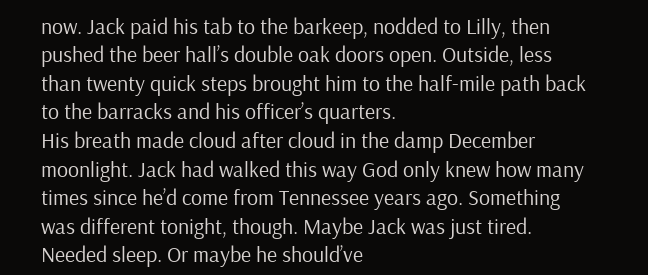now. Jack paid his tab to the barkeep, nodded to Lilly, then pushed the beer hall’s double oak doors open. Outside, less than twenty quick steps brought him to the half-mile path back to the barracks and his officer’s quarters.
His breath made cloud after cloud in the damp December moonlight. Jack had walked this way God only knew how many times since he’d come from Tennessee years ago. Something was different tonight, though. Maybe Jack was just tired. Needed sleep. Or maybe he should’ve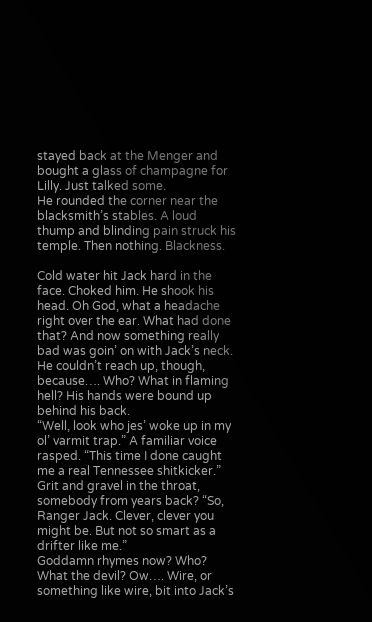stayed back at the Menger and bought a glass of champagne for Lilly. Just talked some.
He rounded the corner near the blacksmith’s stables. A loud thump and blinding pain struck his temple. Then nothing. Blackness.

Cold water hit Jack hard in the face. Choked him. He shook his head. Oh God, what a headache right over the ear. What had done that? And now something really bad was goin’ on with Jack’s neck. He couldn’t reach up, though, because…. Who? What in flaming hell? His hands were bound up behind his back.
“Well, look who jes’ woke up in my ol’ varmit trap.” A familiar voice rasped. “This time I done caught me a real Tennessee shitkicker.” Grit and gravel in the throat, somebody from years back? “So, Ranger Jack. Clever, clever you might be. But not so smart as a drifter like me.”
Goddamn rhymes now? Who? What the devil? Ow…. Wire, or something like wire, bit into Jack’s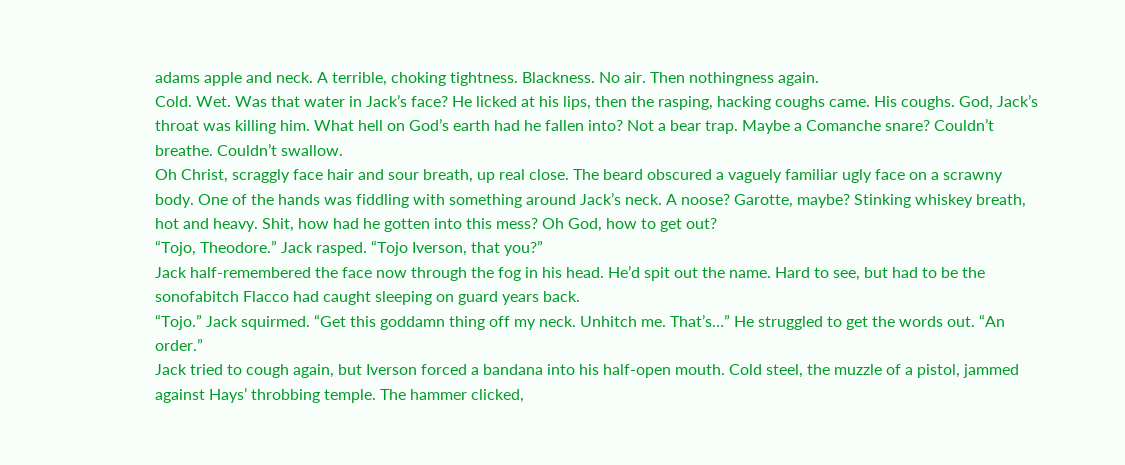adams apple and neck. A terrible, choking tightness. Blackness. No air. Then nothingness again.
Cold. Wet. Was that water in Jack’s face? He licked at his lips, then the rasping, hacking coughs came. His coughs. God, Jack’s throat was killing him. What hell on God’s earth had he fallen into? Not a bear trap. Maybe a Comanche snare? Couldn’t breathe. Couldn’t swallow.
Oh Christ, scraggly face hair and sour breath, up real close. The beard obscured a vaguely familiar ugly face on a scrawny body. One of the hands was fiddling with something around Jack’s neck. A noose? Garotte, maybe? Stinking whiskey breath, hot and heavy. Shit, how had he gotten into this mess? Oh God, how to get out?
“Tojo, Theodore.” Jack rasped. “Tojo Iverson, that you?”
Jack half-remembered the face now through the fog in his head. He’d spit out the name. Hard to see, but had to be the sonofabitch Flacco had caught sleeping on guard years back.
“Tojo.” Jack squirmed. “Get this goddamn thing off my neck. Unhitch me. That’s…” He struggled to get the words out. “An order.”
Jack tried to cough again, but Iverson forced a bandana into his half-open mouth. Cold steel, the muzzle of a pistol, jammed against Hays’ throbbing temple. The hammer clicked,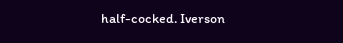half-cocked. Iverson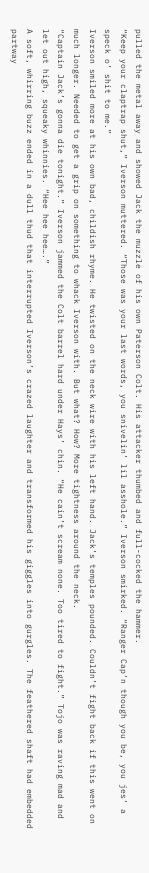pulled the metal away and showed Jack the muzzle of his own Paterson Colt. His attacker thumbed and full-cocked the hammer.
“Keep your claptrap shut,” Iverson muttered. “Those was your last words, you snivelin’ lil asshole.” Iverson smirked. “Ranger Cap’n though you be, you jes’ a speck o’ shit to me.”
Iverson smiled more at his own bad, childish rhyme. He twisted on the neck wire with his left hand. Jack’s temples pounded. Couldn’t fight back if this went on much longer. Needed to get a grip on something to whack Iverson with. But what? How? More tightness around the neck.
“Captain Jack’s gonna die tonight.” Iverson jammed the Colt barrel hard under Hays’ chin. “He cain’t scream none. Too tired to fight.” Tojo was raving mad and let out high, squeaky whinnies. “Hee hee hee….”
A soft, whirring buzz ended in a dull thud that interrupted Iverson’s crazed laughter and transformed his giggles into gurgles. The feathered shaft had embedded partway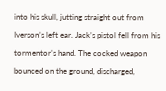into his skull, jutting straight out from Iverson’s left ear. Jack’s pistol fell from his tormentor’s hand. The cocked weapon bounced on the ground, discharged,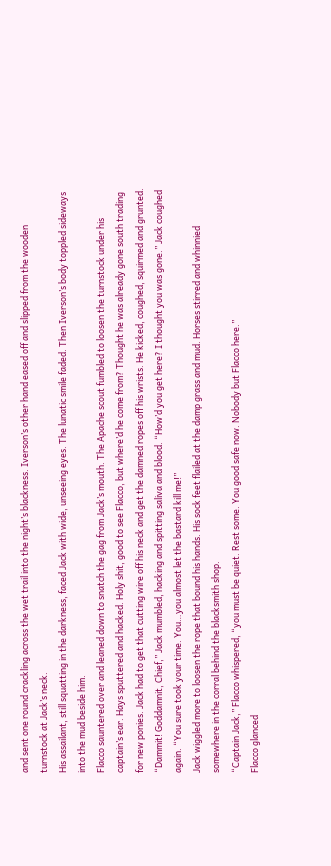and sent one round crackling across the wet trail into the night’s blackness. Iverson’s other hand eased off and slipped from the wooden turnstock at Jack’s neck.
His assailant, still squatting in the darkness, faced Jack with wide, unseeing eyes. The lunatic smile faded. Then Iverson’s body toppled sideways into the mud beside him.
Flacco sauntered over and leaned down to snatch the gag from Jack’s mouth. The Apache scout fumbled to loosen the turnstock under his captain’s ear. Hays sputtered and hacked. Holy shit, good to see Flacco, but where’d he come from? Thought he was already gone south trading for new ponies. Jack had to get that cutting wire off his neck and get the damned ropes off his wrists. He kicked, coughed, squirmed and grunted.
“Dammit! Goddamnit, Chief,” Jack mumbled, hacking and spitting saliva and blood. “How’d you get here? I thought you was gone.” Jack coughed again. “You sure took your time. You…you almost let the bastard kill me!”
Jack wiggled more to loosen the rope that bound his hands. His sock feet flailed at the damp grass and mud. Horses stirred and whinnied somewhere in the corral behind the blacksmith shop.
“Captain Jack,” Flacco whispered, “you must be quiet. Rest some. You good safe now. Nobody but Flacco here.”
Flacco glanced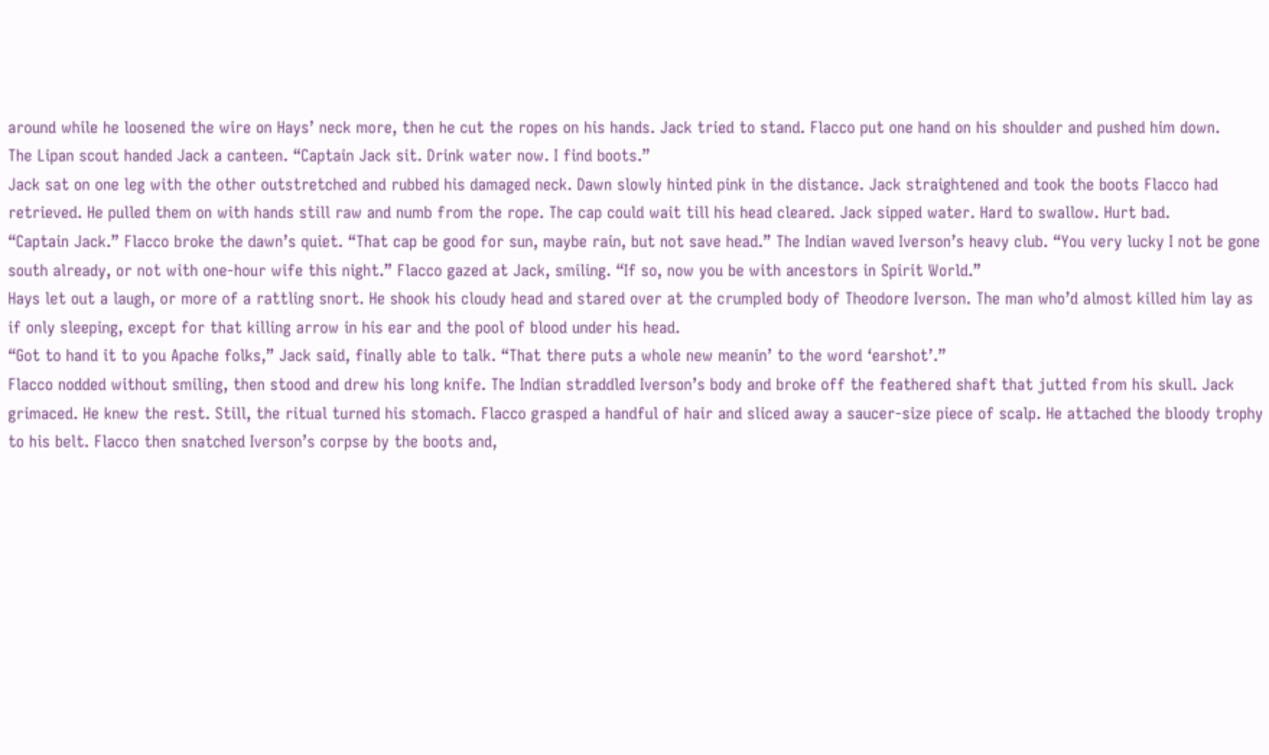around while he loosened the wire on Hays’ neck more, then he cut the ropes on his hands. Jack tried to stand. Flacco put one hand on his shoulder and pushed him down.
The Lipan scout handed Jack a canteen. “Captain Jack sit. Drink water now. I find boots.”
Jack sat on one leg with the other outstretched and rubbed his damaged neck. Dawn slowly hinted pink in the distance. Jack straightened and took the boots Flacco had retrieved. He pulled them on with hands still raw and numb from the rope. The cap could wait till his head cleared. Jack sipped water. Hard to swallow. Hurt bad.
“Captain Jack.” Flacco broke the dawn’s quiet. “That cap be good for sun, maybe rain, but not save head.” The Indian waved Iverson’s heavy club. “You very lucky I not be gone south already, or not with one-hour wife this night.” Flacco gazed at Jack, smiling. “If so, now you be with ancestors in Spirit World.”
Hays let out a laugh, or more of a rattling snort. He shook his cloudy head and stared over at the crumpled body of Theodore Iverson. The man who’d almost killed him lay as if only sleeping, except for that killing arrow in his ear and the pool of blood under his head.
“Got to hand it to you Apache folks,” Jack said, finally able to talk. “That there puts a whole new meanin’ to the word ‘earshot’.”
Flacco nodded without smiling, then stood and drew his long knife. The Indian straddled Iverson’s body and broke off the feathered shaft that jutted from his skull. Jack grimaced. He knew the rest. Still, the ritual turned his stomach. Flacco grasped a handful of hair and sliced away a saucer-size piece of scalp. He attached the bloody trophy to his belt. Flacco then snatched Iverson’s corpse by the boots and,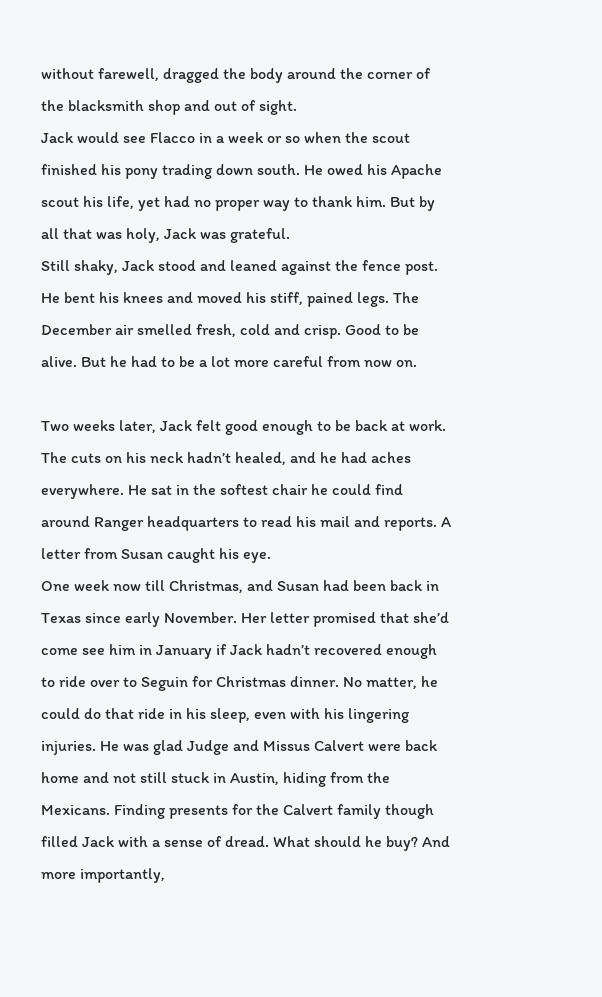without farewell, dragged the body around the corner of the blacksmith shop and out of sight.
Jack would see Flacco in a week or so when the scout finished his pony trading down south. He owed his Apache scout his life, yet had no proper way to thank him. But by all that was holy, Jack was grateful.
Still shaky, Jack stood and leaned against the fence post. He bent his knees and moved his stiff, pained legs. The December air smelled fresh, cold and crisp. Good to be alive. But he had to be a lot more careful from now on.

Two weeks later, Jack felt good enough to be back at work. The cuts on his neck hadn’t healed, and he had aches everywhere. He sat in the softest chair he could find around Ranger headquarters to read his mail and reports. A letter from Susan caught his eye.
One week now till Christmas, and Susan had been back in Texas since early November. Her letter promised that she’d come see him in January if Jack hadn’t recovered enough to ride over to Seguin for Christmas dinner. No matter, he could do that ride in his sleep, even with his lingering injuries. He was glad Judge and Missus Calvert were back home and not still stuck in Austin, hiding from the Mexicans. Finding presents for the Calvert family though filled Jack with a sense of dread. What should he buy? And more importantly,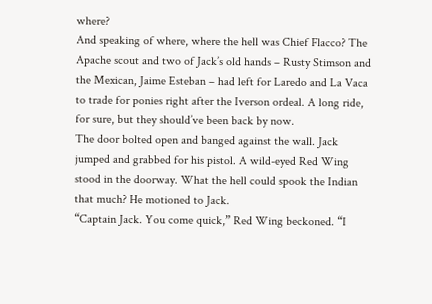where?
And speaking of where, where the hell was Chief Flacco? The Apache scout and two of Jack’s old hands – Rusty Stimson and the Mexican, Jaime Esteban – had left for Laredo and La Vaca to trade for ponies right after the Iverson ordeal. A long ride, for sure, but they should’ve been back by now.
The door bolted open and banged against the wall. Jack jumped and grabbed for his pistol. A wild-eyed Red Wing stood in the doorway. What the hell could spook the Indian that much? He motioned to Jack.
“Captain Jack. You come quick,” Red Wing beckoned. “I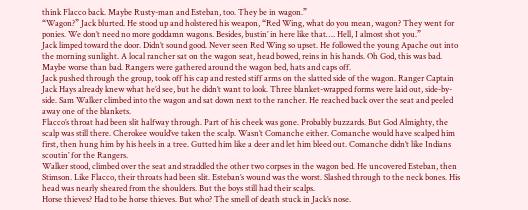think Flacco back. Maybe Rusty-man and Esteban, too. They be in wagon.”
“Wagon?” Jack blurted. He stood up and holstered his weapon, “Red Wing, what do you mean, wagon? They went for ponies. We don’t need no more goddamn wagons. Besides, bustin’ in here like that…. Hell, I almost shot you.”
Jack limped toward the door. Didn’t sound good. Never seen Red Wing so upset. He followed the young Apache out into the morning sunlight. A local rancher sat on the wagon seat, head bowed, reins in his hands. Oh God, this was bad. Maybe worse than bad. Rangers were gathered around the wagon bed, hats and caps off.
Jack pushed through the group, took off his cap and rested stiff arms on the slatted side of the wagon. Ranger Captain Jack Hays already knew what he’d see, but he didn’t want to look. Three blanket-wrapped forms were laid out, side-by-side. Sam Walker climbed into the wagon and sat down next to the rancher. He reached back over the seat and peeled away one of the blankets.
Flacco’s throat had been slit halfway through. Part of his cheek was gone. Probably buzzards. But God Almighty, the scalp was still there. Cherokee would’ve taken the scalp. Wasn’t Comanche either. Comanche would have scalped him first, then hung him by his heels in a tree. Gutted him like a deer and let him bleed out. Comanche didn’t like Indians scoutin’ for the Rangers.
Walker stood, climbed over the seat and straddled the other two corpses in the wagon bed. He uncovered Esteban, then Stimson. Like Flacco, their throats had been slit. Esteban’s wound was the worst. Slashed through to the neck bones. His head was nearly sheared from the shoulders. But the boys still had their scalps.
Horse thieves? Had to be horse thieves. But who? The smell of death stuck in Jack’s nose.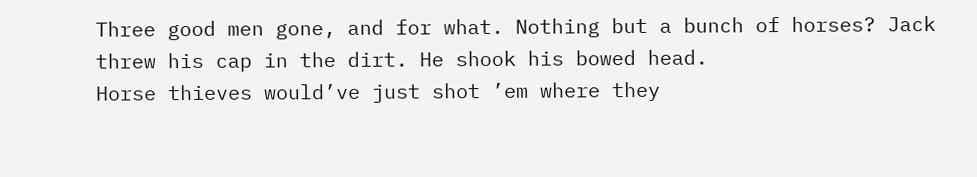Three good men gone, and for what. Nothing but a bunch of horses? Jack threw his cap in the dirt. He shook his bowed head.
Horse thieves would’ve just shot ’em where they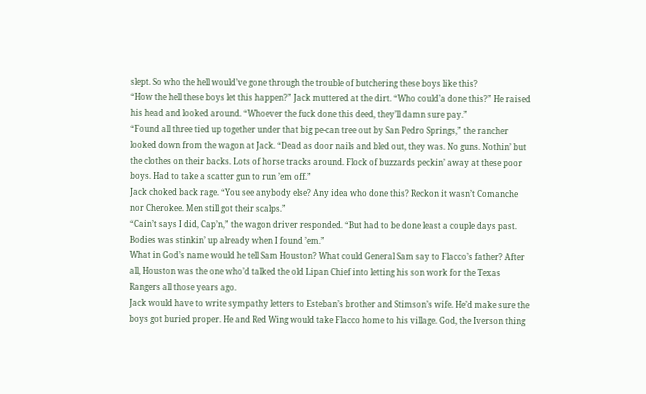slept. So who the hell would’ve gone through the trouble of butchering these boys like this?
“How the hell these boys let this happen?” Jack muttered at the dirt. “Who could’a done this?” He raised his head and looked around. “Whoever the fuck done this deed, they’ll damn sure pay.”
“Found all three tied up together under that big pe-can tree out by San Pedro Springs,” the rancher looked down from the wagon at Jack. “Dead as door nails and bled out, they was. No guns. Nothin’ but the clothes on their backs. Lots of horse tracks around. Flock of buzzards peckin’ away at these poor boys. Had to take a scatter gun to run ’em off.”
Jack choked back rage. “You see anybody else? Any idea who done this? Reckon it wasn’t Comanche nor Cherokee. Men still got their scalps.”
“Cain’t says I did, Cap’n,” the wagon driver responded. “But had to be done least a couple days past. Bodies was stinkin’ up already when I found ’em.”
What in God’s name would he tell Sam Houston? What could General Sam say to Flacco’s father? After all, Houston was the one who’d talked the old Lipan Chief into letting his son work for the Texas Rangers all those years ago.
Jack would have to write sympathy letters to Esteban’s brother and Stimson’s wife. He’d make sure the boys got buried proper. He and Red Wing would take Flacco home to his village. God, the Iverson thing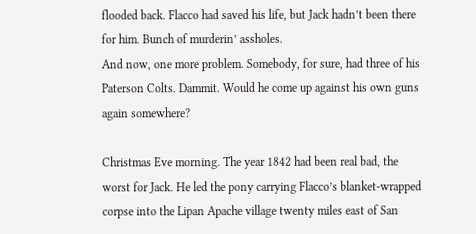flooded back. Flacco had saved his life, but Jack hadn’t been there for him. Bunch of murderin’ assholes.
And now, one more problem. Somebody, for sure, had three of his Paterson Colts. Dammit. Would he come up against his own guns again somewhere?

Christmas Eve morning. The year 1842 had been real bad, the worst for Jack. He led the pony carrying Flacco’s blanket-wrapped corpse into the Lipan Apache village twenty miles east of San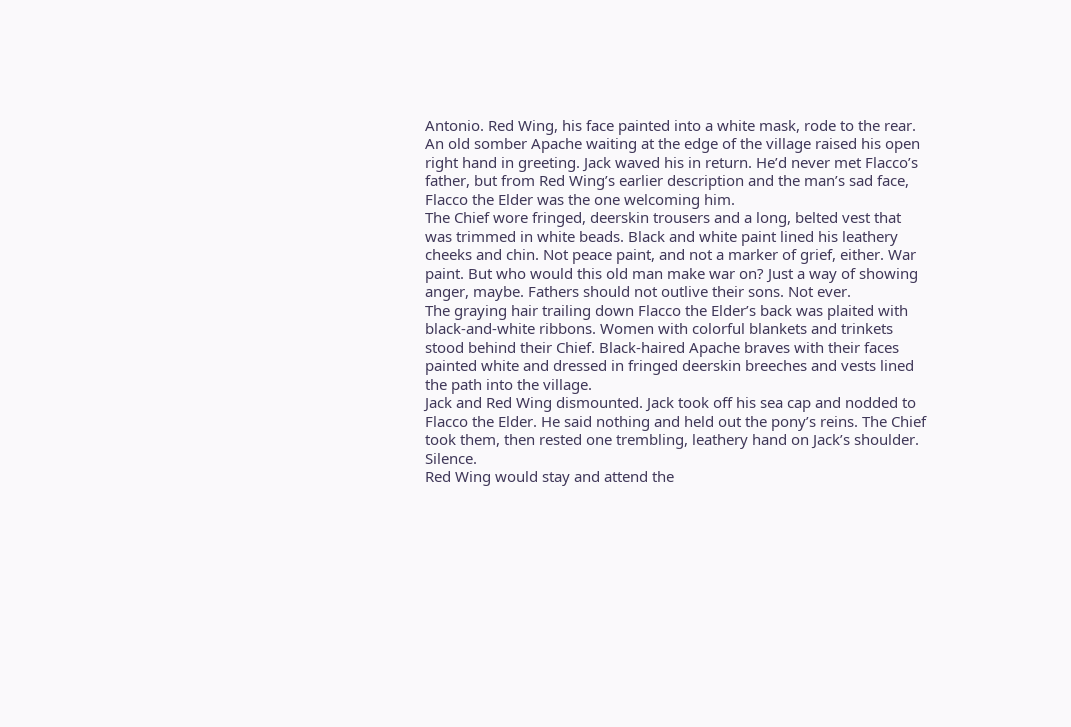Antonio. Red Wing, his face painted into a white mask, rode to the rear. An old somber Apache waiting at the edge of the village raised his open right hand in greeting. Jack waved his in return. He’d never met Flacco’s father, but from Red Wing’s earlier description and the man’s sad face, Flacco the Elder was the one welcoming him.
The Chief wore fringed, deerskin trousers and a long, belted vest that was trimmed in white beads. Black and white paint lined his leathery cheeks and chin. Not peace paint, and not a marker of grief, either. War paint. But who would this old man make war on? Just a way of showing anger, maybe. Fathers should not outlive their sons. Not ever.
The graying hair trailing down Flacco the Elder’s back was plaited with black-and-white ribbons. Women with colorful blankets and trinkets stood behind their Chief. Black-haired Apache braves with their faces painted white and dressed in fringed deerskin breeches and vests lined the path into the village.
Jack and Red Wing dismounted. Jack took off his sea cap and nodded to Flacco the Elder. He said nothing and held out the pony’s reins. The Chief took them, then rested one trembling, leathery hand on Jack’s shoulder. Silence.
Red Wing would stay and attend the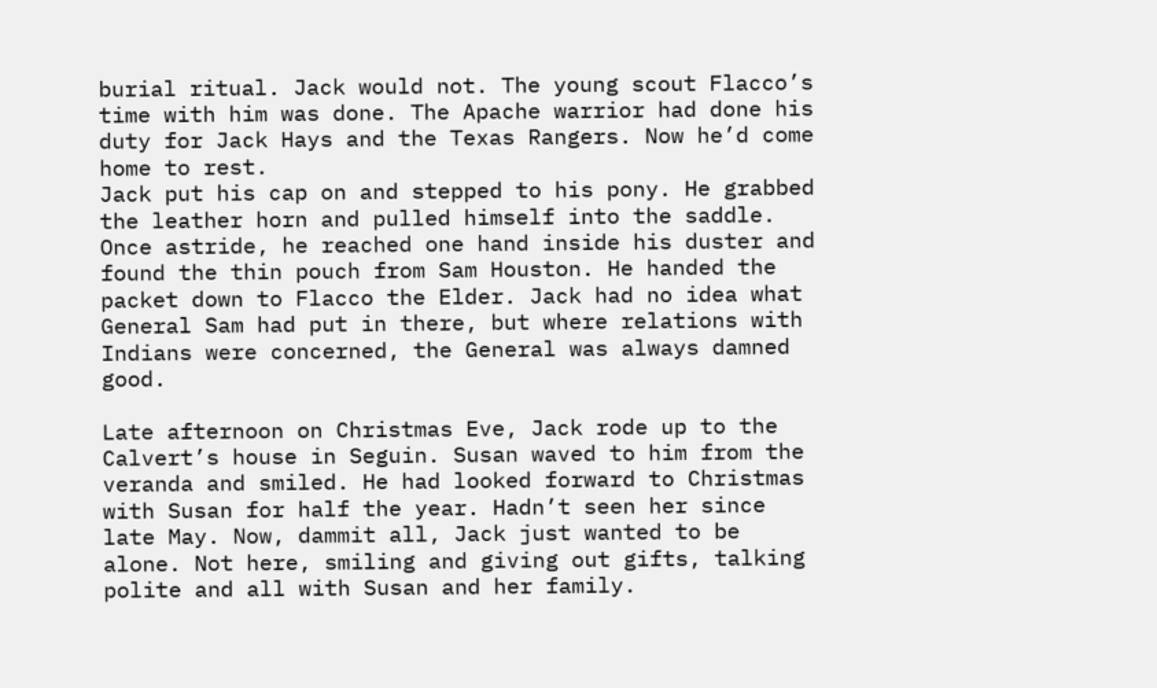burial ritual. Jack would not. The young scout Flacco’s time with him was done. The Apache warrior had done his duty for Jack Hays and the Texas Rangers. Now he’d come home to rest.
Jack put his cap on and stepped to his pony. He grabbed the leather horn and pulled himself into the saddle. Once astride, he reached one hand inside his duster and found the thin pouch from Sam Houston. He handed the packet down to Flacco the Elder. Jack had no idea what General Sam had put in there, but where relations with Indians were concerned, the General was always damned good.

Late afternoon on Christmas Eve, Jack rode up to the Calvert’s house in Seguin. Susan waved to him from the veranda and smiled. He had looked forward to Christmas with Susan for half the year. Hadn’t seen her since late May. Now, dammit all, Jack just wanted to be alone. Not here, smiling and giving out gifts, talking polite and all with Susan and her family.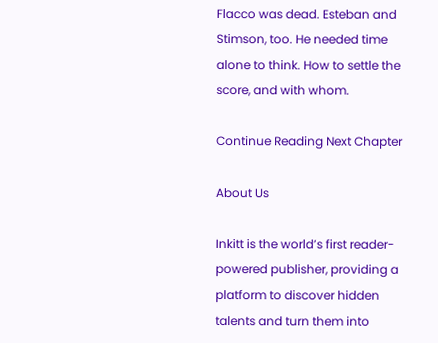Flacco was dead. Esteban and Stimson, too. He needed time alone to think. How to settle the score, and with whom.

Continue Reading Next Chapter

About Us

Inkitt is the world’s first reader-powered publisher, providing a platform to discover hidden talents and turn them into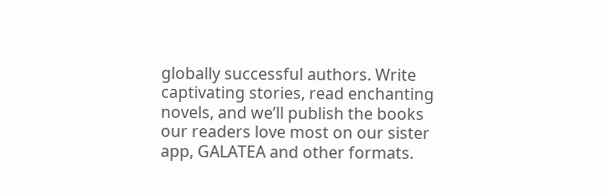globally successful authors. Write captivating stories, read enchanting novels, and we’ll publish the books our readers love most on our sister app, GALATEA and other formats.